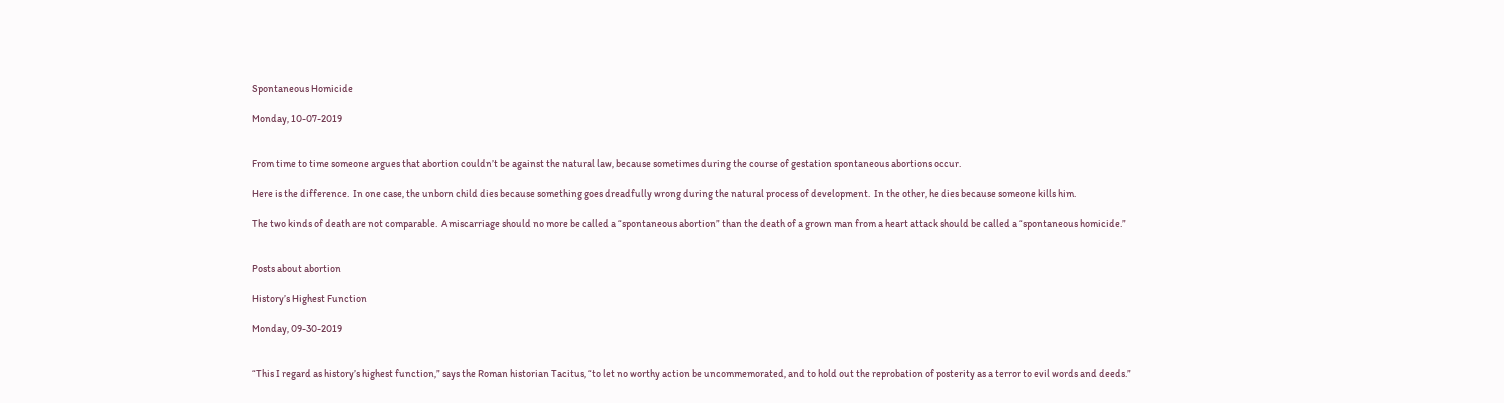Spontaneous Homicide

Monday, 10-07-2019


From time to time someone argues that abortion couldn’t be against the natural law, because sometimes during the course of gestation spontaneous abortions occur.

Here is the difference.  In one case, the unborn child dies because something goes dreadfully wrong during the natural process of development.  In the other, he dies because someone kills him.

The two kinds of death are not comparable.  A miscarriage should no more be called a “spontaneous abortion” than the death of a grown man from a heart attack should be called a “spontaneous homicide.”


Posts about abortion

History’s Highest Function

Monday, 09-30-2019


“This I regard as history’s highest function,” says the Roman historian Tacitus, “to let no worthy action be uncommemorated, and to hold out the reprobation of posterity as a terror to evil words and deeds.”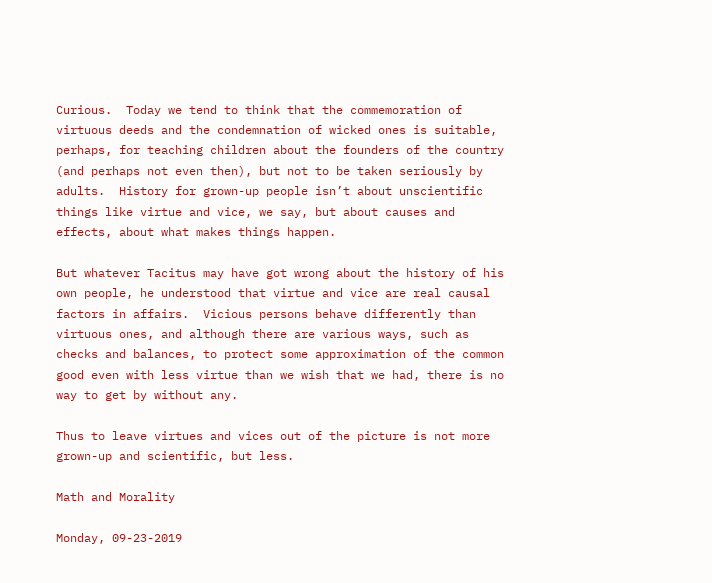Curious.  Today we tend to think that the commemoration of virtuous deeds and the condemnation of wicked ones is suitable, perhaps, for teaching children about the founders of the country (and perhaps not even then), but not to be taken seriously by adults.  History for grown-up people isn’t about unscientific things like virtue and vice, we say, but about causes and effects, about what makes things happen.

But whatever Tacitus may have got wrong about the history of his own people, he understood that virtue and vice are real causal factors in affairs.  Vicious persons behave differently than virtuous ones, and although there are various ways, such as checks and balances, to protect some approximation of the common good even with less virtue than we wish that we had, there is no way to get by without any.

Thus to leave virtues and vices out of the picture is not more grown-up and scientific, but less.

Math and Morality

Monday, 09-23-2019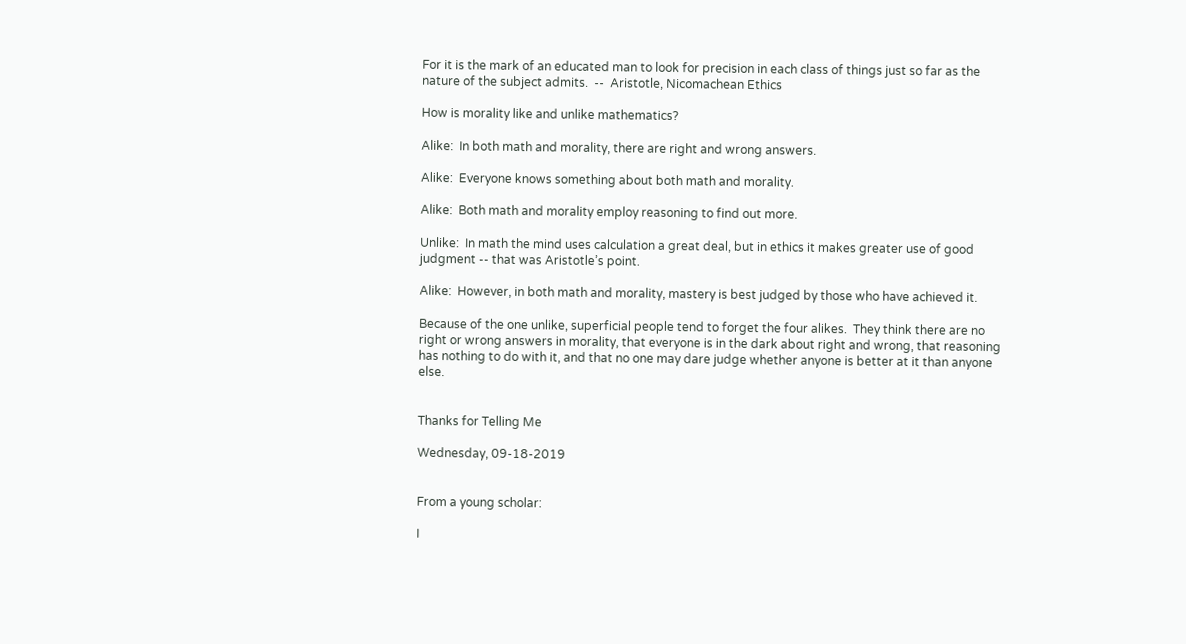For it is the mark of an educated man to look for precision in each class of things just so far as the nature of the subject admits.  --  Aristotle, Nicomachean Ethics

How is morality like and unlike mathematics?

Alike:  In both math and morality, there are right and wrong answers.

Alike:  Everyone knows something about both math and morality.

Alike:  Both math and morality employ reasoning to find out more.

Unlike:  In math the mind uses calculation a great deal, but in ethics it makes greater use of good judgment -- that was Aristotle’s point.

Alike:  However, in both math and morality, mastery is best judged by those who have achieved it.

Because of the one unlike, superficial people tend to forget the four alikes.  They think there are no right or wrong answers in morality, that everyone is in the dark about right and wrong, that reasoning has nothing to do with it, and that no one may dare judge whether anyone is better at it than anyone else.


Thanks for Telling Me

Wednesday, 09-18-2019


From a young scholar:

I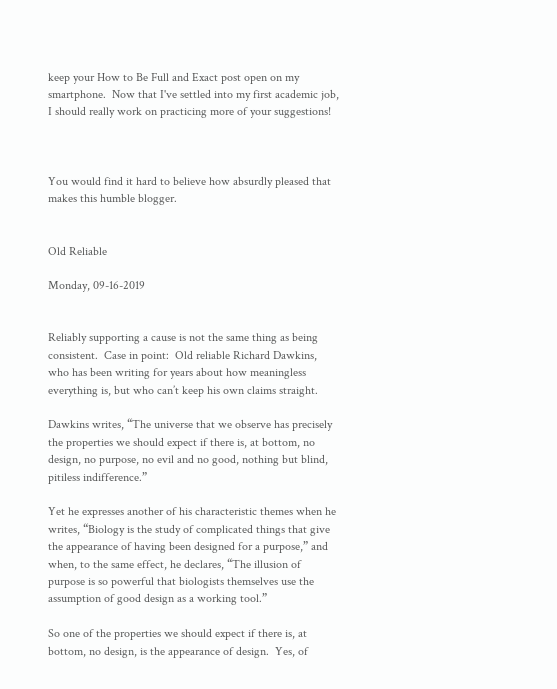keep your How to Be Full and Exact post open on my smartphone.  Now that I've settled into my first academic job, I should really work on practicing more of your suggestions!



You would find it hard to believe how absurdly pleased that makes this humble blogger.


Old Reliable

Monday, 09-16-2019


Reliably supporting a cause is not the same thing as being consistent.  Case in point:  Old reliable Richard Dawkins, who has been writing for years about how meaningless everything is, but who can’t keep his own claims straight.

Dawkins writes, “The universe that we observe has precisely the properties we should expect if there is, at bottom, no design, no purpose, no evil and no good, nothing but blind, pitiless indifference.”

Yet he expresses another of his characteristic themes when he writes, “Biology is the study of complicated things that give the appearance of having been designed for a purpose,” and when, to the same effect, he declares, “The illusion of purpose is so powerful that biologists themselves use the assumption of good design as a working tool.”

So one of the properties we should expect if there is, at bottom, no design, is the appearance of design.  Yes, of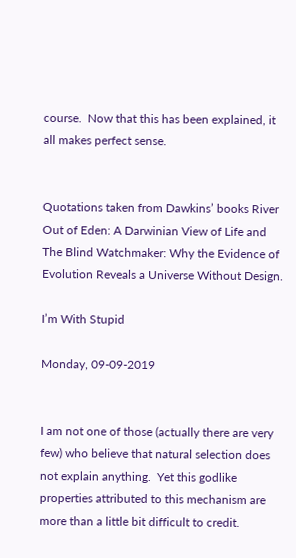course.  Now that this has been explained, it all makes perfect sense.


Quotations taken from Dawkins’ books River Out of Eden: A Darwinian View of Life and The Blind Watchmaker: Why the Evidence of Evolution Reveals a Universe Without Design.

I’m With Stupid

Monday, 09-09-2019


I am not one of those (actually there are very few) who believe that natural selection does not explain anything.  Yet this godlike properties attributed to this mechanism are more than a little bit difficult to credit.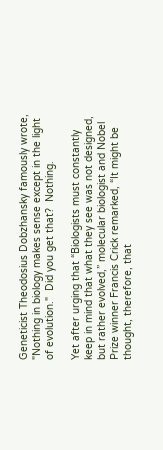Geneticist Theodosius Dobzhansky famously wrote, "Nothing in biology makes sense except in the light of evolution."  Did you get that?  Nothing.

Yet after urging that “Biologists must constantly keep in mind that what they see was not designed, but rather evolved,” molecular biologist and Nobel Prize winner Francis Crick remarked, “It might be thought, therefore, that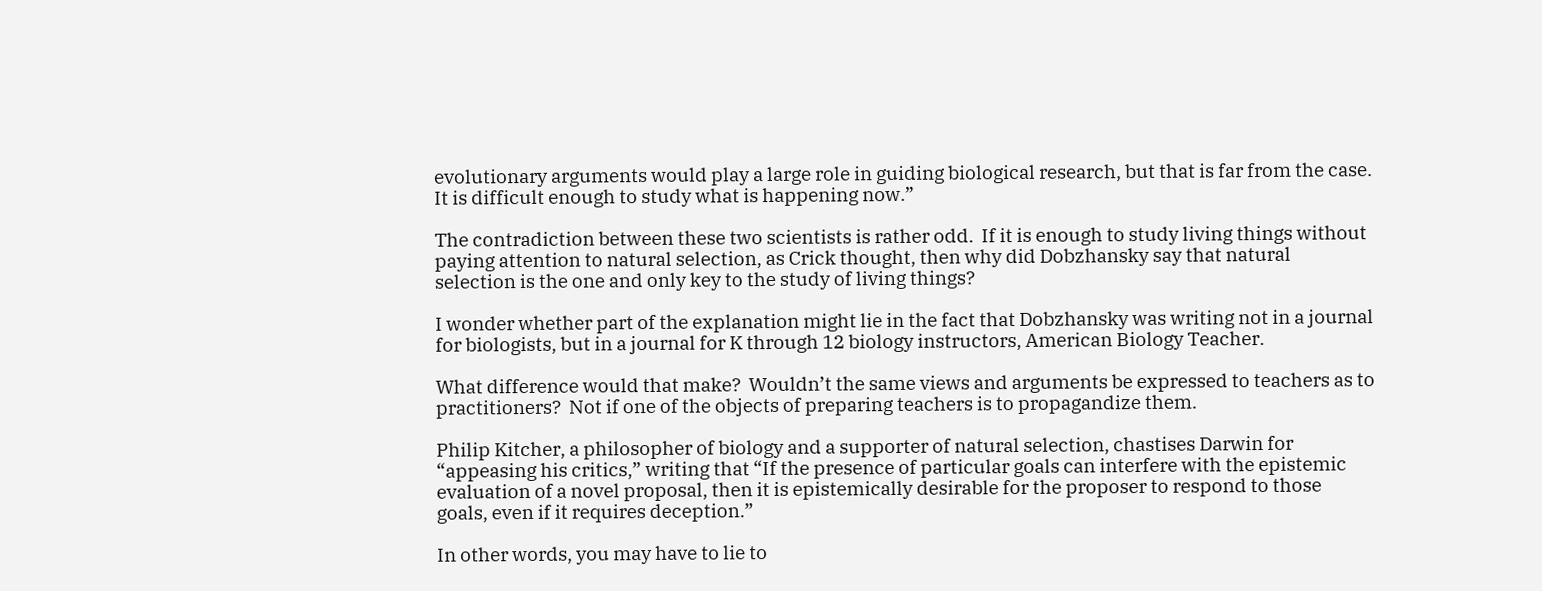evolutionary arguments would play a large role in guiding biological research, but that is far from the case.  It is difficult enough to study what is happening now.”

The contradiction between these two scientists is rather odd.  If it is enough to study living things without paying attention to natural selection, as Crick thought, then why did Dobzhansky say that natural selection is the one and only key to the study of living things?

I wonder whether part of the explanation might lie in the fact that Dobzhansky was writing not in a journal for biologists, but in a journal for K through 12 biology instructors, American Biology Teacher.

What difference would that make?  Wouldn’t the same views and arguments be expressed to teachers as to practitioners?  Not if one of the objects of preparing teachers is to propagandize them.

Philip Kitcher, a philosopher of biology and a supporter of natural selection, chastises Darwin for “appeasing his critics,” writing that “If the presence of particular goals can interfere with the epistemic evaluation of a novel proposal, then it is epistemically desirable for the proposer to respond to those goals, even if it requires deception.”

In other words, you may have to lie to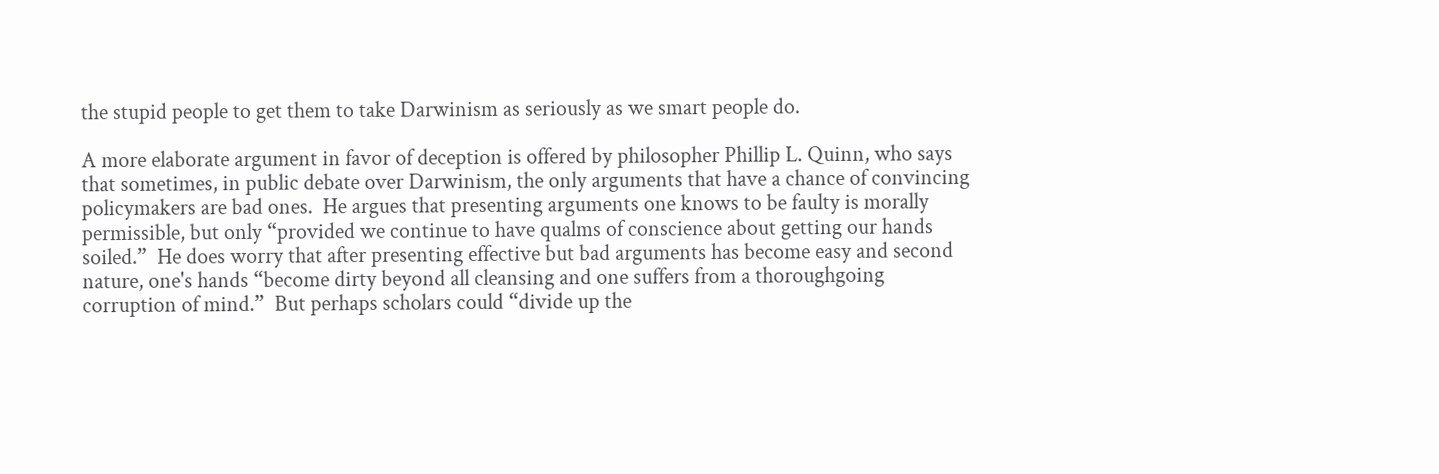the stupid people to get them to take Darwinism as seriously as we smart people do.

A more elaborate argument in favor of deception is offered by philosopher Phillip L. Quinn, who says that sometimes, in public debate over Darwinism, the only arguments that have a chance of convincing policymakers are bad ones.  He argues that presenting arguments one knows to be faulty is morally permissible, but only “provided we continue to have qualms of conscience about getting our hands soiled.”  He does worry that after presenting effective but bad arguments has become easy and second nature, one's hands “become dirty beyond all cleansing and one suffers from a thoroughgoing corruption of mind.”  But perhaps scholars could “divide up the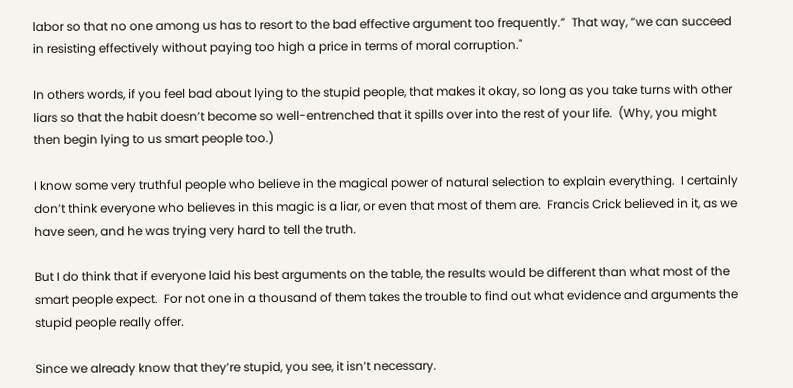labor so that no one among us has to resort to the bad effective argument too frequently.”  That way, “we can succeed in resisting effectively without paying too high a price in terms of moral corruption."

In others words, if you feel bad about lying to the stupid people, that makes it okay, so long as you take turns with other liars so that the habit doesn’t become so well-entrenched that it spills over into the rest of your life.  (Why, you might then begin lying to us smart people too.)

I know some very truthful people who believe in the magical power of natural selection to explain everything.  I certainly don’t think everyone who believes in this magic is a liar, or even that most of them are.  Francis Crick believed in it, as we have seen, and he was trying very hard to tell the truth.

But I do think that if everyone laid his best arguments on the table, the results would be different than what most of the smart people expect.  For not one in a thousand of them takes the trouble to find out what evidence and arguments the stupid people really offer.

Since we already know that they’re stupid, you see, it isn’t necessary.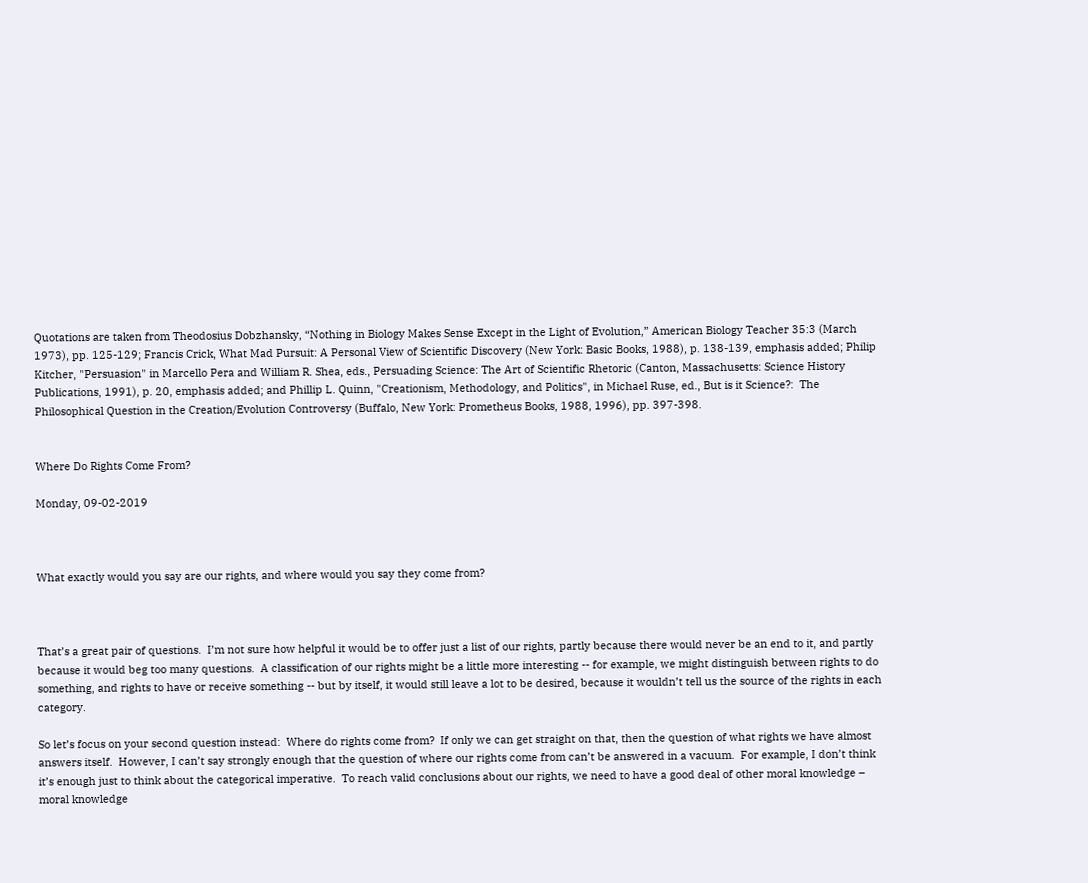Quotations are taken from Theodosius Dobzhansky, “Nothing in Biology Makes Sense Except in the Light of Evolution,” American Biology Teacher 35:3 (March 1973), pp. 125-129; Francis Crick, What Mad Pursuit: A Personal View of Scientific Discovery (New York: Basic Books, 1988), p. 138-139, emphasis added; Philip Kitcher, "Persuasion" in Marcello Pera and William R. Shea, eds., Persuading Science: The Art of Scientific Rhetoric (Canton, Massachusetts: Science History Publications, 1991), p. 20, emphasis added; and Phillip L. Quinn, "Creationism, Methodology, and Politics", in Michael Ruse, ed., But is it Science?:  The Philosophical Question in the Creation/Evolution Controversy (Buffalo, New York: Prometheus Books, 1988, 1996), pp. 397-398.


Where Do Rights Come From?

Monday, 09-02-2019



What exactly would you say are our rights, and where would you say they come from?



That’s a great pair of questions.  I’m not sure how helpful it would be to offer just a list of our rights, partly because there would never be an end to it, and partly because it would beg too many questions.  A classification of our rights might be a little more interesting -- for example, we might distinguish between rights to do something, and rights to have or receive something -- but by itself, it would still leave a lot to be desired, because it wouldn’t tell us the source of the rights in each category.

So let’s focus on your second question instead:  Where do rights come from?  If only we can get straight on that, then the question of what rights we have almost answers itself.  However, I can’t say strongly enough that the question of where our rights come from can’t be answered in a vacuum.  For example, I don’t think it’s enough just to think about the categorical imperative.  To reach valid conclusions about our rights, we need to have a good deal of other moral knowledge – moral knowledge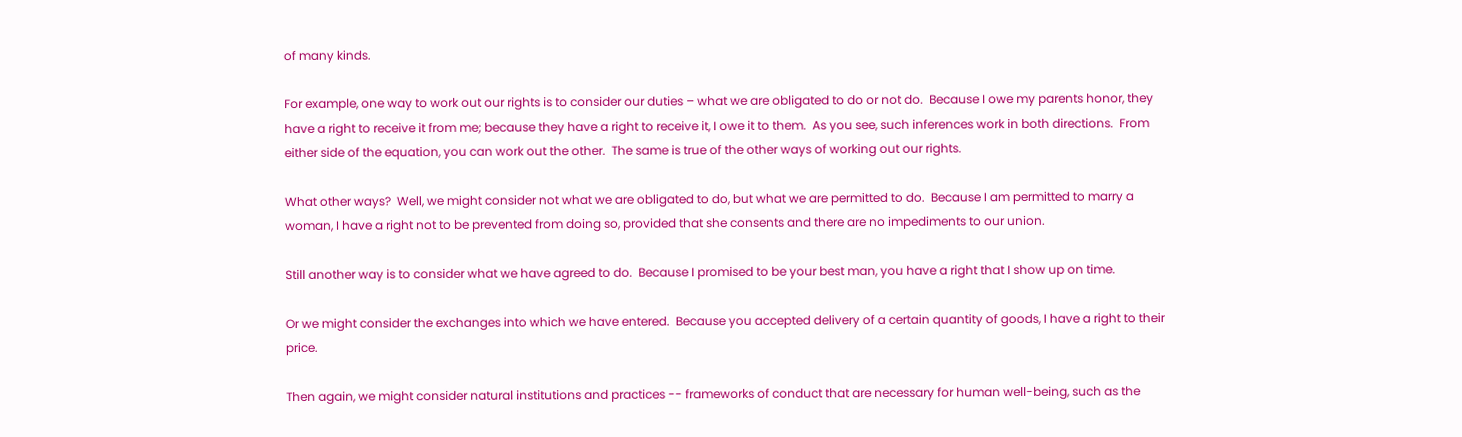of many kinds.

For example, one way to work out our rights is to consider our duties – what we are obligated to do or not do.  Because I owe my parents honor, they have a right to receive it from me; because they have a right to receive it, I owe it to them.  As you see, such inferences work in both directions.  From either side of the equation, you can work out the other.  The same is true of the other ways of working out our rights.

What other ways?  Well, we might consider not what we are obligated to do, but what we are permitted to do.  Because I am permitted to marry a woman, I have a right not to be prevented from doing so, provided that she consents and there are no impediments to our union.

Still another way is to consider what we have agreed to do.  Because I promised to be your best man, you have a right that I show up on time.

Or we might consider the exchanges into which we have entered.  Because you accepted delivery of a certain quantity of goods, I have a right to their price.

Then again, we might consider natural institutions and practices -- frameworks of conduct that are necessary for human well-being, such as the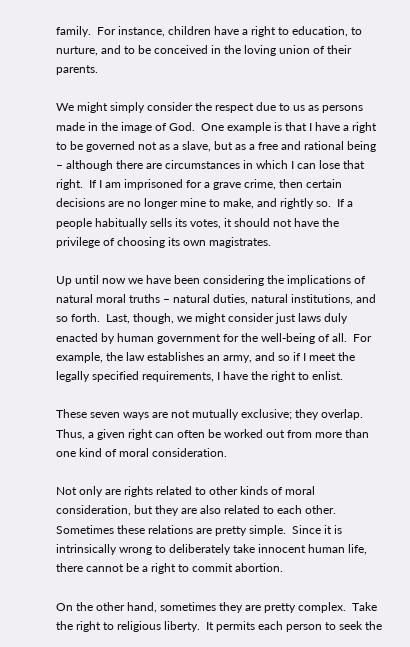family.  For instance, children have a right to education, to nurture, and to be conceived in the loving union of their parents.

We might simply consider the respect due to us as persons made in the image of God.  One example is that I have a right to be governed not as a slave, but as a free and rational being – although there are circumstances in which I can lose that right.  If I am imprisoned for a grave crime, then certain decisions are no longer mine to make, and rightly so.  If a people habitually sells its votes, it should not have the privilege of choosing its own magistrates.

Up until now we have been considering the implications of natural moral truths – natural duties, natural institutions, and so forth.  Last, though, we might consider just laws duly enacted by human government for the well-being of all.  For example, the law establishes an army, and so if I meet the legally specified requirements, I have the right to enlist.

These seven ways are not mutually exclusive; they overlap.  Thus, a given right can often be worked out from more than one kind of moral consideration.

Not only are rights related to other kinds of moral consideration, but they are also related to each other.  Sometimes these relations are pretty simple.  Since it is intrinsically wrong to deliberately take innocent human life, there cannot be a right to commit abortion.

On the other hand, sometimes they are pretty complex.  Take the right to religious liberty.  It permits each person to seek the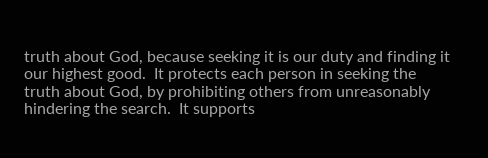truth about God, because seeking it is our duty and finding it our highest good.  It protects each person in seeking the truth about God, by prohibiting others from unreasonably hindering the search.  It supports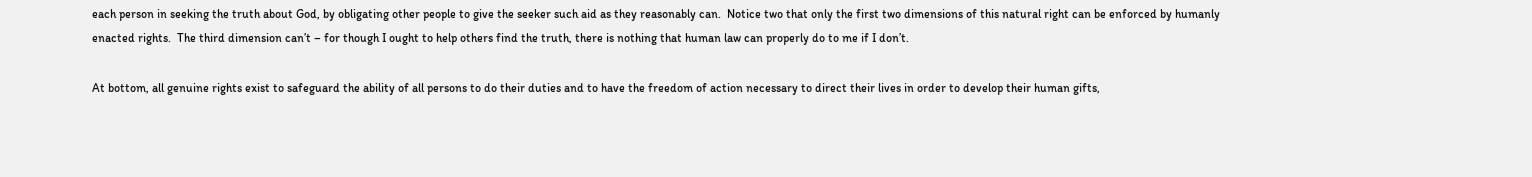each person in seeking the truth about God, by obligating other people to give the seeker such aid as they reasonably can.  Notice two that only the first two dimensions of this natural right can be enforced by humanly enacted rights.  The third dimension can’t – for though I ought to help others find the truth, there is nothing that human law can properly do to me if I don’t.

At bottom, all genuine rights exist to safeguard the ability of all persons to do their duties and to have the freedom of action necessary to direct their lives in order to develop their human gifts,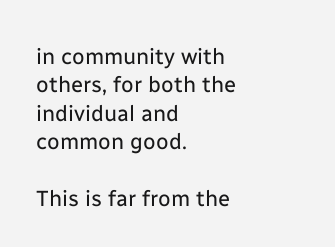in community with others, for both the individual and common good.

This is far from the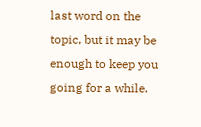last word on the topic, but it may be enough to keep you going for a while.